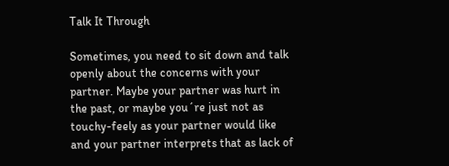Talk It Through

Sometimes, you need to sit down and talk openly about the concerns with your partner. Maybe your partner was hurt in the past, or maybe you´re just not as touchy-feely as your partner would like and your partner interprets that as lack of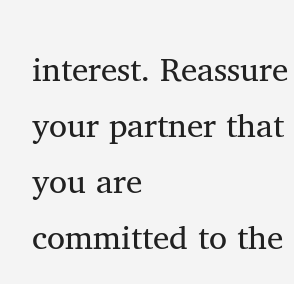interest. Reassure your partner that you are committed to the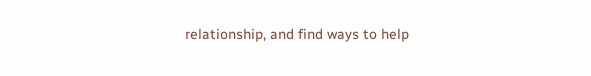relationship, and find ways to help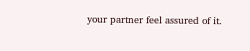your partner feel assured of it.